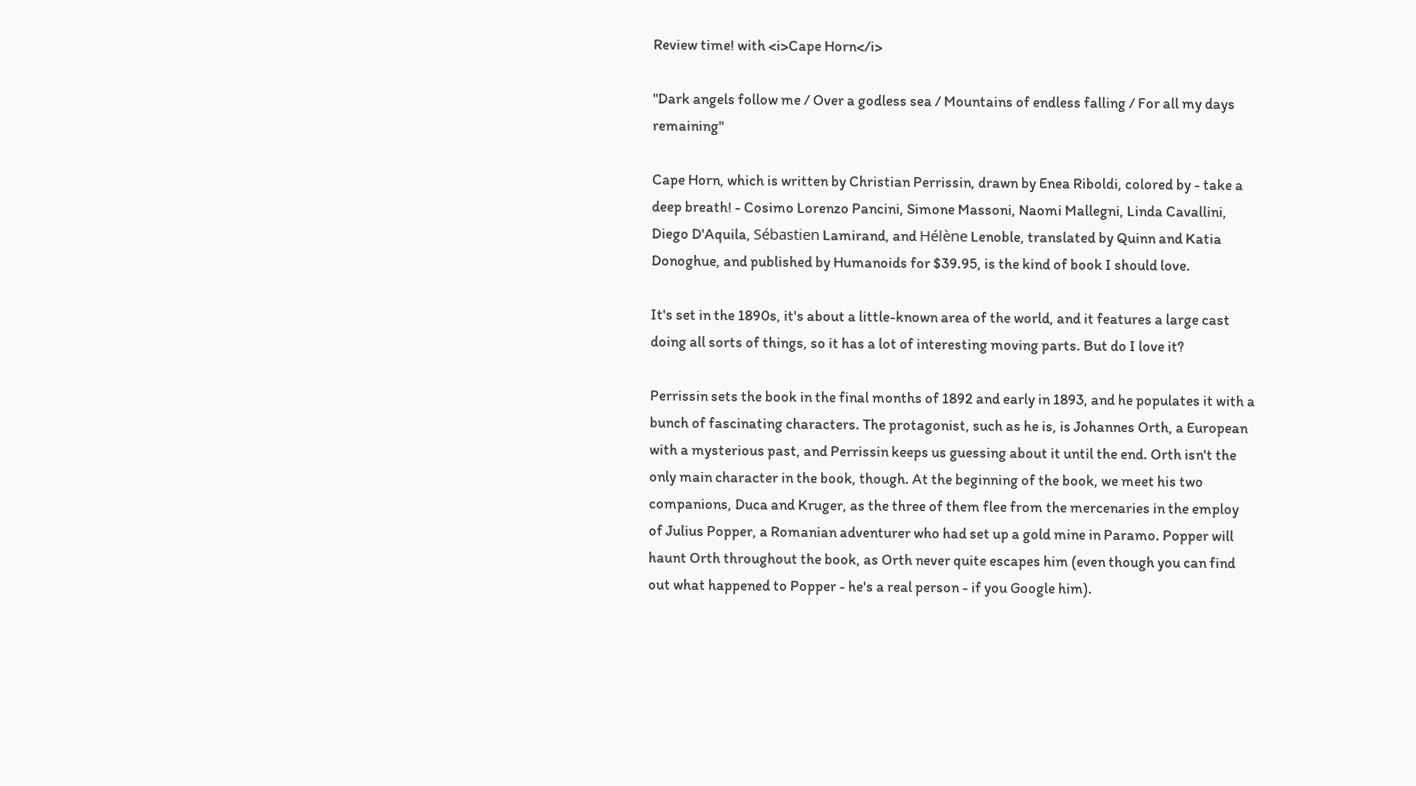Review time! with <i>Cape Horn</i>

"Dark angels follow me / Over a godless sea / Mountains of endless falling / For all my days remaining"

Cape Horn, which is written by Christian Perrissin, drawn by Enea Riboldi, colored by - take a deep breath! - Cosimo Lorenzo Pancini, Simone Massoni, Naomi Mallegni, Linda Cavallini, Diego D'Aquila, Sébastien Lamirand, and Hélène Lenoble, translated by Quinn and Katia Donoghue, and published by Humanoids for $39.95, is the kind of book I should love.

It's set in the 1890s, it's about a little-known area of the world, and it features a large cast doing all sorts of things, so it has a lot of interesting moving parts. But do I love it?

Perrissin sets the book in the final months of 1892 and early in 1893, and he populates it with a bunch of fascinating characters. The protagonist, such as he is, is Johannes Orth, a European with a mysterious past, and Perrissin keeps us guessing about it until the end. Orth isn't the only main character in the book, though. At the beginning of the book, we meet his two companions, Duca and Kruger, as the three of them flee from the mercenaries in the employ of Julius Popper, a Romanian adventurer who had set up a gold mine in Paramo. Popper will haunt Orth throughout the book, as Orth never quite escapes him (even though you can find out what happened to Popper - he's a real person - if you Google him).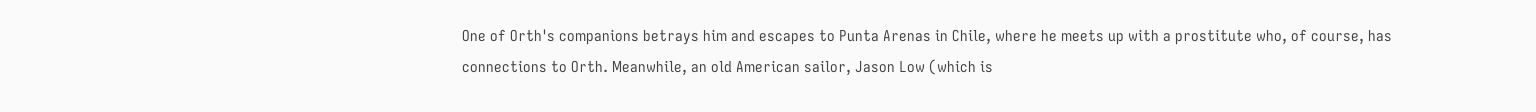One of Orth's companions betrays him and escapes to Punta Arenas in Chile, where he meets up with a prostitute who, of course, has connections to Orth. Meanwhile, an old American sailor, Jason Low (which is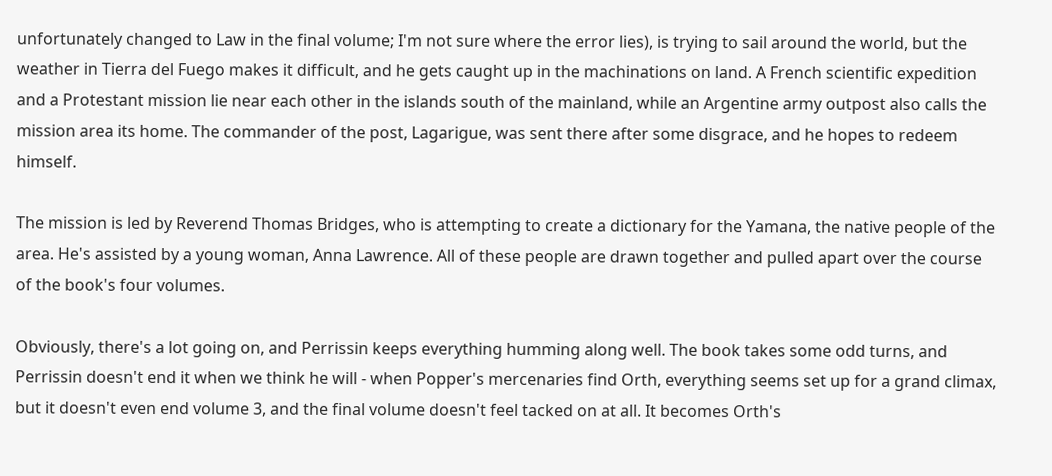unfortunately changed to Law in the final volume; I'm not sure where the error lies), is trying to sail around the world, but the weather in Tierra del Fuego makes it difficult, and he gets caught up in the machinations on land. A French scientific expedition and a Protestant mission lie near each other in the islands south of the mainland, while an Argentine army outpost also calls the mission area its home. The commander of the post, Lagarigue, was sent there after some disgrace, and he hopes to redeem himself.

The mission is led by Reverend Thomas Bridges, who is attempting to create a dictionary for the Yamana, the native people of the area. He's assisted by a young woman, Anna Lawrence. All of these people are drawn together and pulled apart over the course of the book's four volumes.

Obviously, there's a lot going on, and Perrissin keeps everything humming along well. The book takes some odd turns, and Perrissin doesn't end it when we think he will - when Popper's mercenaries find Orth, everything seems set up for a grand climax, but it doesn't even end volume 3, and the final volume doesn't feel tacked on at all. It becomes Orth's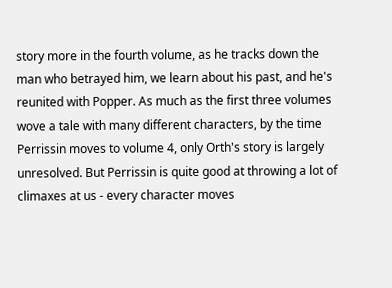story more in the fourth volume, as he tracks down the man who betrayed him, we learn about his past, and he's reunited with Popper. As much as the first three volumes wove a tale with many different characters, by the time Perrissin moves to volume 4, only Orth's story is largely unresolved. But Perrissin is quite good at throwing a lot of climaxes at us - every character moves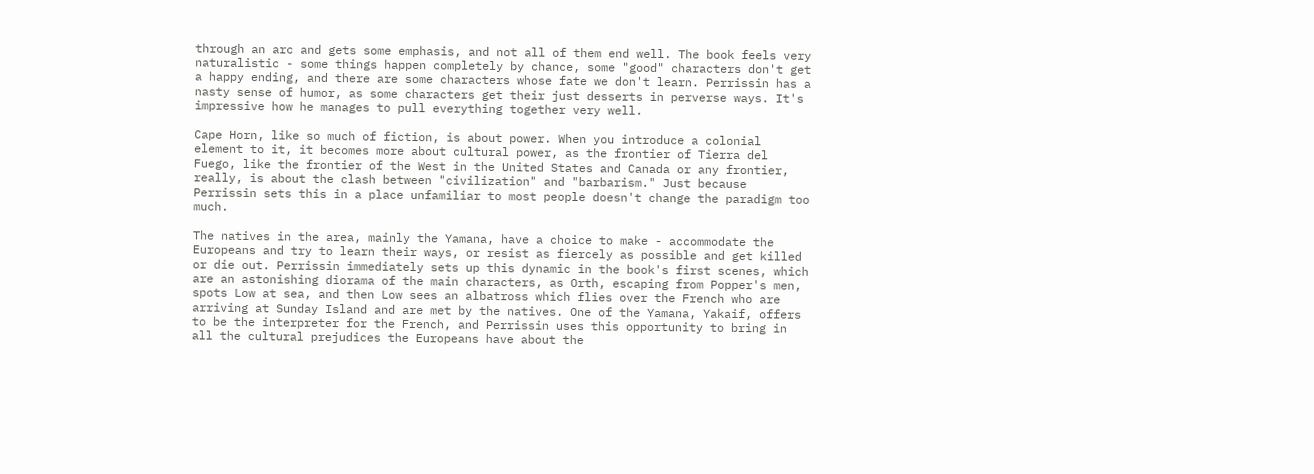through an arc and gets some emphasis, and not all of them end well. The book feels very naturalistic - some things happen completely by chance, some "good" characters don't get a happy ending, and there are some characters whose fate we don't learn. Perrissin has a nasty sense of humor, as some characters get their just desserts in perverse ways. It's impressive how he manages to pull everything together very well.

Cape Horn, like so much of fiction, is about power. When you introduce a colonial element to it, it becomes more about cultural power, as the frontier of Tierra del Fuego, like the frontier of the West in the United States and Canada or any frontier, really, is about the clash between "civilization" and "barbarism." Just because Perrissin sets this in a place unfamiliar to most people doesn't change the paradigm too much.

The natives in the area, mainly the Yamana, have a choice to make - accommodate the Europeans and try to learn their ways, or resist as fiercely as possible and get killed or die out. Perrissin immediately sets up this dynamic in the book's first scenes, which are an astonishing diorama of the main characters, as Orth, escaping from Popper's men, spots Low at sea, and then Low sees an albatross which flies over the French who are arriving at Sunday Island and are met by the natives. One of the Yamana, Yakaif, offers to be the interpreter for the French, and Perrissin uses this opportunity to bring in all the cultural prejudices the Europeans have about the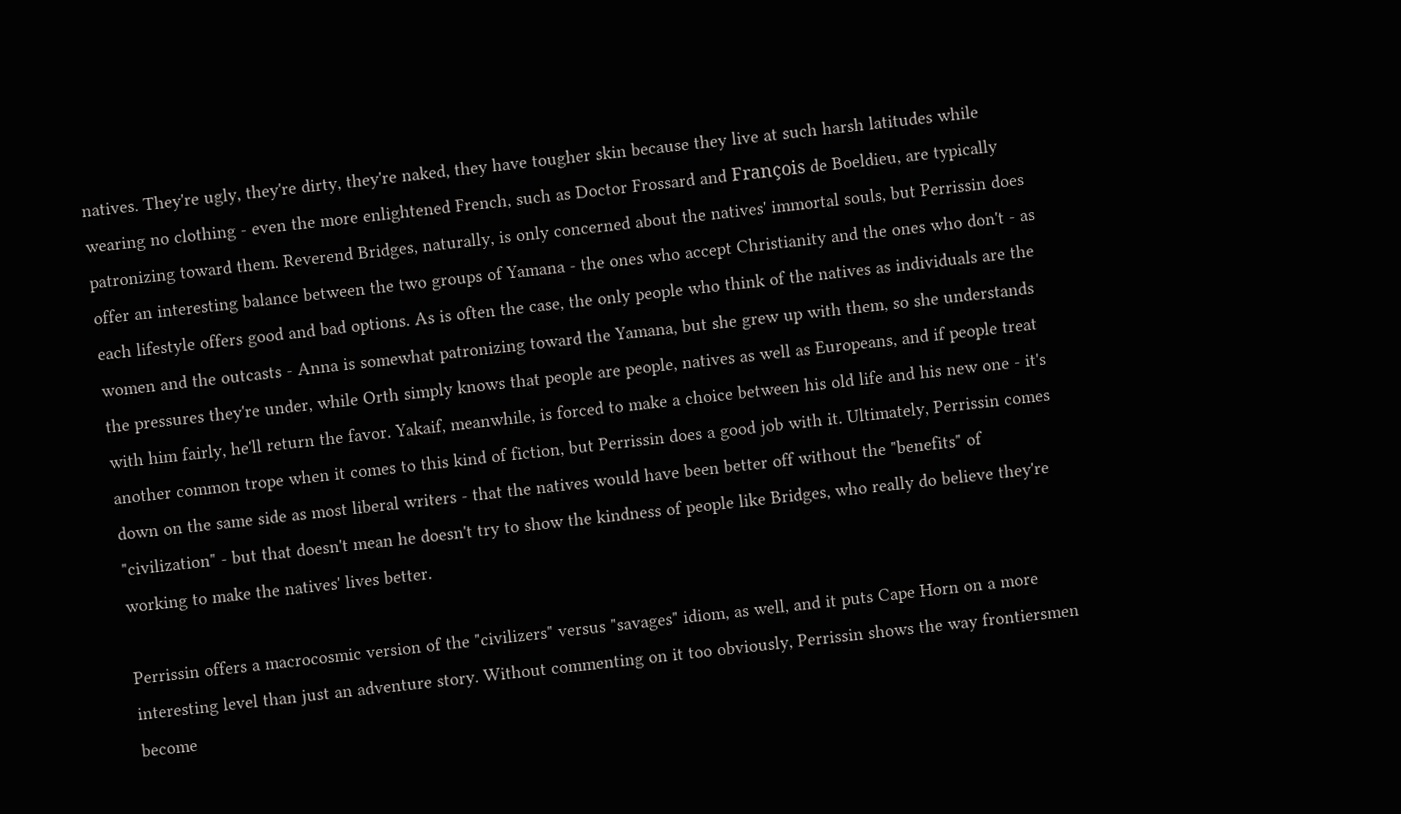natives. They're ugly, they're dirty, they're naked, they have tougher skin because they live at such harsh latitudes while wearing no clothing - even the more enlightened French, such as Doctor Frossard and François de Boeldieu, are typically patronizing toward them. Reverend Bridges, naturally, is only concerned about the natives' immortal souls, but Perrissin does offer an interesting balance between the two groups of Yamana - the ones who accept Christianity and the ones who don't - as each lifestyle offers good and bad options. As is often the case, the only people who think of the natives as individuals are the women and the outcasts - Anna is somewhat patronizing toward the Yamana, but she grew up with them, so she understands the pressures they're under, while Orth simply knows that people are people, natives as well as Europeans, and if people treat with him fairly, he'll return the favor. Yakaif, meanwhile, is forced to make a choice between his old life and his new one - it's another common trope when it comes to this kind of fiction, but Perrissin does a good job with it. Ultimately, Perrissin comes down on the same side as most liberal writers - that the natives would have been better off without the "benefits" of "civilization" - but that doesn't mean he doesn't try to show the kindness of people like Bridges, who really do believe they're working to make the natives' lives better.

Perrissin offers a macrocosmic version of the "civilizers" versus "savages" idiom, as well, and it puts Cape Horn on a more interesting level than just an adventure story. Without commenting on it too obviously, Perrissin shows the way frontiersmen become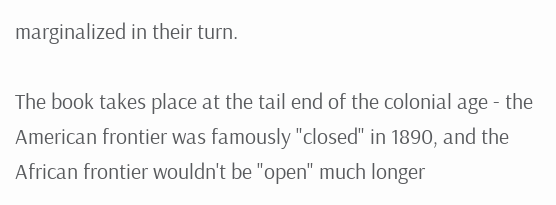marginalized in their turn.

The book takes place at the tail end of the colonial age - the American frontier was famously "closed" in 1890, and the African frontier wouldn't be "open" much longer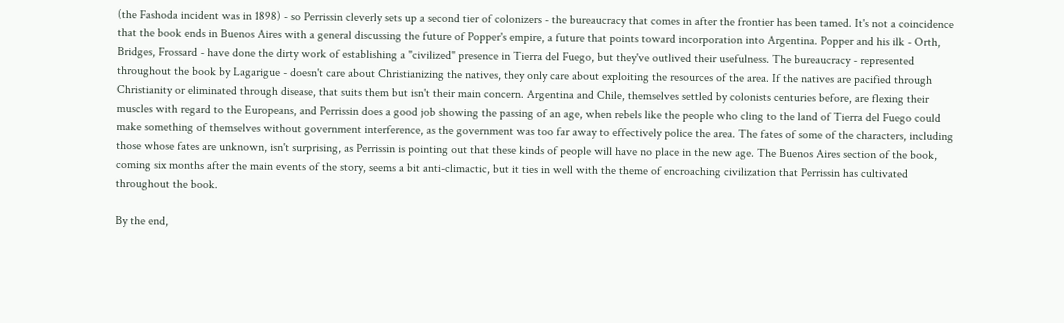(the Fashoda incident was in 1898) - so Perrissin cleverly sets up a second tier of colonizers - the bureaucracy that comes in after the frontier has been tamed. It's not a coincidence that the book ends in Buenos Aires with a general discussing the future of Popper's empire, a future that points toward incorporation into Argentina. Popper and his ilk - Orth, Bridges, Frossard - have done the dirty work of establishing a "civilized" presence in Tierra del Fuego, but they've outlived their usefulness. The bureaucracy - represented throughout the book by Lagarigue - doesn't care about Christianizing the natives, they only care about exploiting the resources of the area. If the natives are pacified through Christianity or eliminated through disease, that suits them but isn't their main concern. Argentina and Chile, themselves settled by colonists centuries before, are flexing their muscles with regard to the Europeans, and Perrissin does a good job showing the passing of an age, when rebels like the people who cling to the land of Tierra del Fuego could make something of themselves without government interference, as the government was too far away to effectively police the area. The fates of some of the characters, including those whose fates are unknown, isn't surprising, as Perrissin is pointing out that these kinds of people will have no place in the new age. The Buenos Aires section of the book, coming six months after the main events of the story, seems a bit anti-climactic, but it ties in well with the theme of encroaching civilization that Perrissin has cultivated throughout the book.

By the end,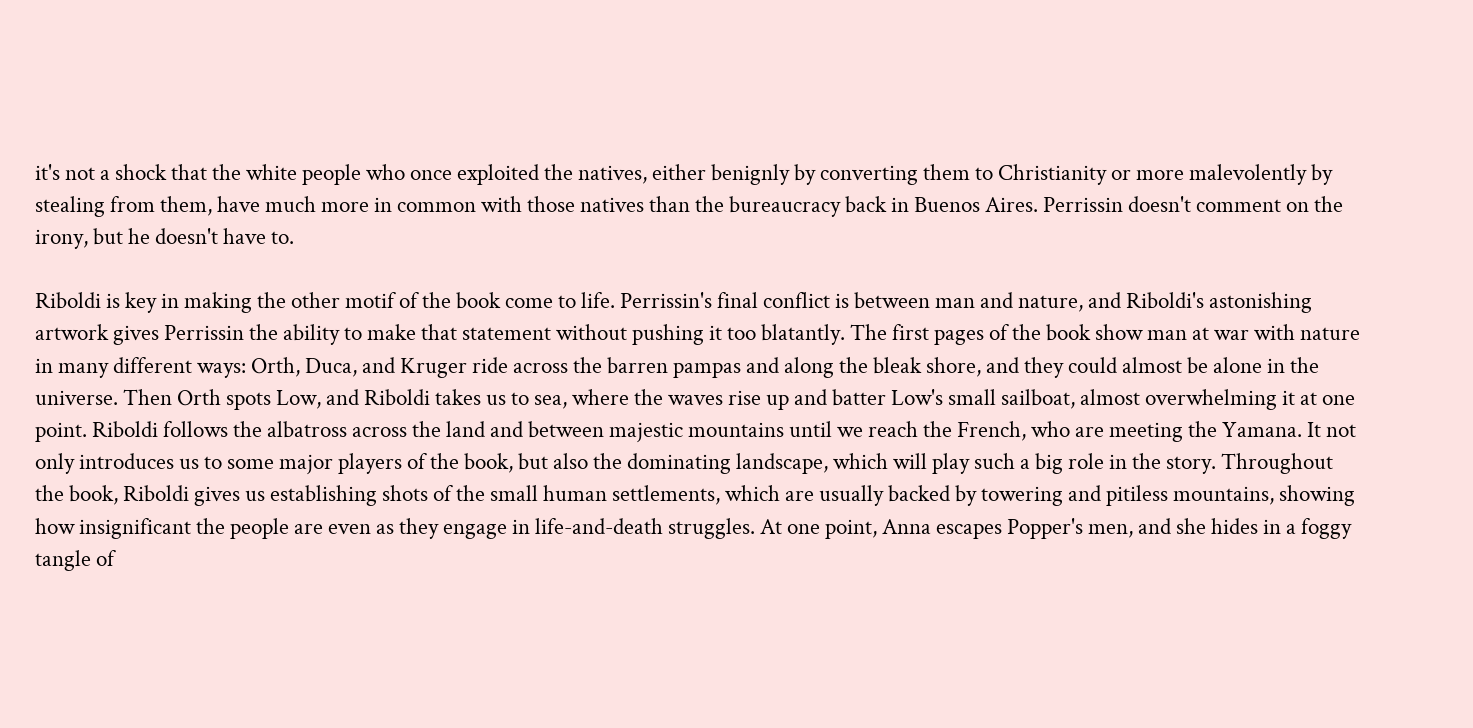it's not a shock that the white people who once exploited the natives, either benignly by converting them to Christianity or more malevolently by stealing from them, have much more in common with those natives than the bureaucracy back in Buenos Aires. Perrissin doesn't comment on the irony, but he doesn't have to.

Riboldi is key in making the other motif of the book come to life. Perrissin's final conflict is between man and nature, and Riboldi's astonishing artwork gives Perrissin the ability to make that statement without pushing it too blatantly. The first pages of the book show man at war with nature in many different ways: Orth, Duca, and Kruger ride across the barren pampas and along the bleak shore, and they could almost be alone in the universe. Then Orth spots Low, and Riboldi takes us to sea, where the waves rise up and batter Low's small sailboat, almost overwhelming it at one point. Riboldi follows the albatross across the land and between majestic mountains until we reach the French, who are meeting the Yamana. It not only introduces us to some major players of the book, but also the dominating landscape, which will play such a big role in the story. Throughout the book, Riboldi gives us establishing shots of the small human settlements, which are usually backed by towering and pitiless mountains, showing how insignificant the people are even as they engage in life-and-death struggles. At one point, Anna escapes Popper's men, and she hides in a foggy tangle of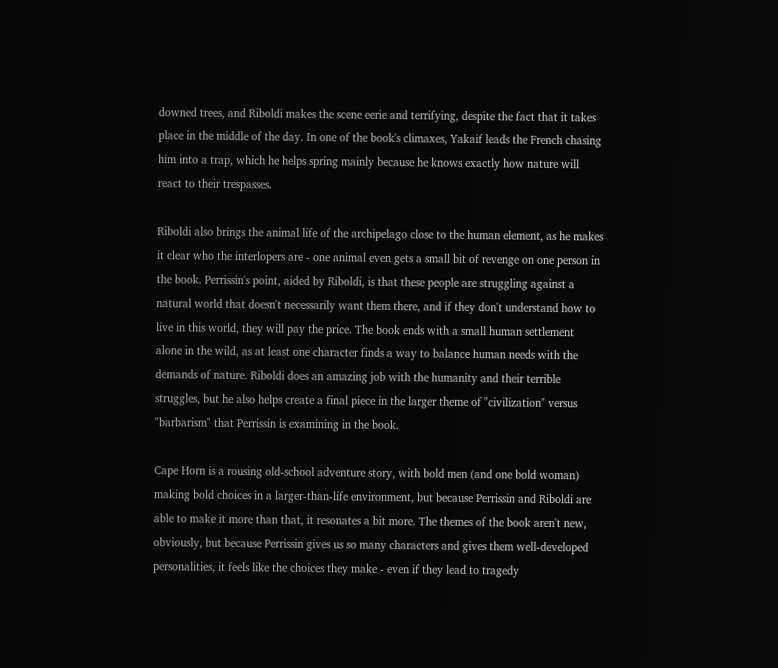downed trees, and Riboldi makes the scene eerie and terrifying, despite the fact that it takes place in the middle of the day. In one of the book's climaxes, Yakaif leads the French chasing him into a trap, which he helps spring mainly because he knows exactly how nature will react to their trespasses.

Riboldi also brings the animal life of the archipelago close to the human element, as he makes it clear who the interlopers are - one animal even gets a small bit of revenge on one person in the book. Perrissin's point, aided by Riboldi, is that these people are struggling against a natural world that doesn't necessarily want them there, and if they don't understand how to live in this world, they will pay the price. The book ends with a small human settlement alone in the wild, as at least one character finds a way to balance human needs with the demands of nature. Riboldi does an amazing job with the humanity and their terrible struggles, but he also helps create a final piece in the larger theme of "civilization" versus "barbarism" that Perrissin is examining in the book.

Cape Horn is a rousing old-school adventure story, with bold men (and one bold woman) making bold choices in a larger-than-life environment, but because Perrissin and Riboldi are able to make it more than that, it resonates a bit more. The themes of the book aren't new, obviously, but because Perrissin gives us so many characters and gives them well-developed personalities, it feels like the choices they make - even if they lead to tragedy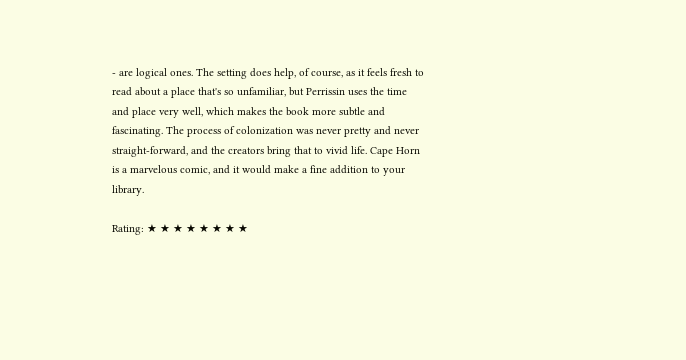- are logical ones. The setting does help, of course, as it feels fresh to read about a place that's so unfamiliar, but Perrissin uses the time and place very well, which makes the book more subtle and fascinating. The process of colonization was never pretty and never straight-forward, and the creators bring that to vivid life. Cape Horn is a marvelous comic, and it would make a fine addition to your library.

Rating: ★ ★ ★ ★ ★ ★ ★ ★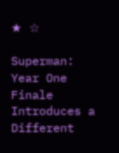★ ☆

Superman: Year One Finale Introduces a Different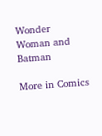Wonder Woman and Batman

More in Comics